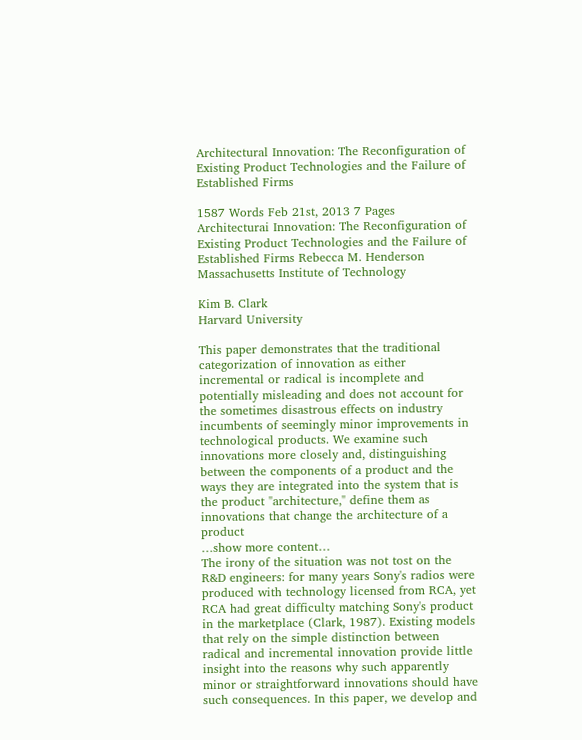Architectural Innovation: The Reconfiguration of Existing Product Technologies and the Failure of Established Firms

1587 Words Feb 21st, 2013 7 Pages
Architecturai Innovation: The Reconfiguration of Existing Product Technologies and the Failure of Established Firms Rebecca M. Henderson
Massachusetts Institute of Technology

Kim B. Clark
Harvard University

This paper demonstrates that the traditional categorization of innovation as either incremental or radical is incomplete and potentially misleading and does not account for the sometimes disastrous effects on industry incumbents of seemingly minor improvements in technological products. We examine such innovations more closely and, distinguishing between the components of a product and the ways they are integrated into the system that is the product "architecture," define them as innovations that change the architecture of a product
…show more content…
The irony of the situation was not tost on the R&D engineers: for many years Sony's radios were produced with technology licensed from RCA, yet RCA had great difficulty matching Sony's product in the marketplace (Clark, 1987). Existing models that rely on the simple distinction between radical and incremental innovation provide little insight into the reasons why such apparently minor or straightforward innovations should have such consequences. In this paper, we develop and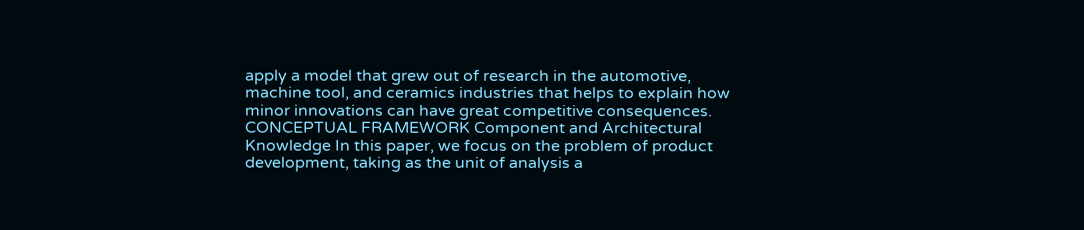apply a model that grew out of research in the automotive, machine tool, and ceramics industries that helps to explain how minor innovations can have great competitive consequences. CONCEPTUAL FRAMEWORK Component and Architectural Knowledge In this paper, we focus on the problem of product development, taking as the unit of analysis a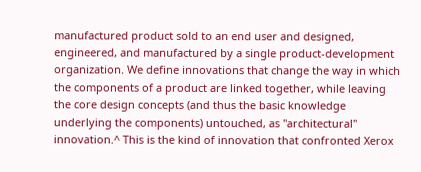manufactured product sold to an end user and designed, engineered, and manufactured by a single product-development organization. We define innovations that change the way in which the components of a product are linked together, while leaving the core design concepts (and thus the basic knowledge underlying the components) untouched, as "architectural" innovation.^ This is the kind of innovation that confronted Xerox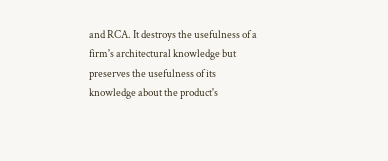and RCA. It destroys the usefulness of a firm's architectural knowledge but preserves the usefulness of its knowledge about the product's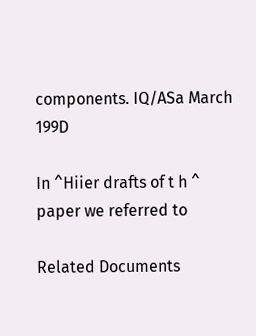components. IQ/ASa March 199D

In ^Hiier drafts of t h ^ paper we referred to

Related Documents